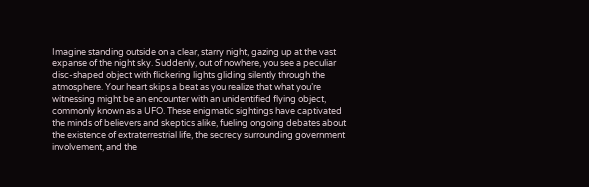Imagine standing outside on a clear, starry night, gazing up at the vast expanse of the night sky. Suddenly, out of nowhere, you see a peculiar disc-shaped object with flickering lights gliding silently through the atmosphere. Your heart skips a beat as you realize that what you’re witnessing might be an encounter with an unidentified flying object, commonly known as a UFO. These enigmatic sightings have captivated the minds of believers and skeptics alike, fueling ongoing debates about the existence of extraterrestrial life, the secrecy surrounding government involvement, and the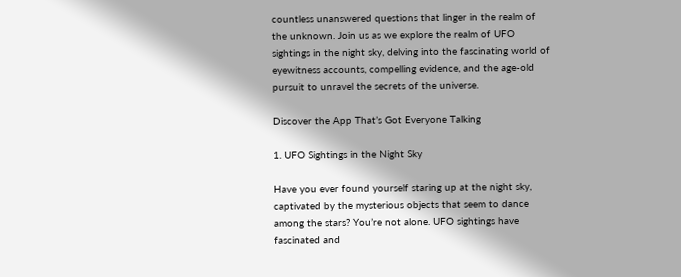countless unanswered questions that linger in the realm of the unknown. Join us as we explore the realm of UFO sightings in the night sky, delving into the fascinating world of eyewitness accounts, compelling evidence, and the age-old pursuit to unravel the secrets of the universe.

Discover the App That’s Got Everyone Talking

1. UFO Sightings in the Night Sky

Have you ever found yourself staring up at the night sky, captivated by the mysterious objects that seem to dance among the stars? You’re not alone. UFO sightings have fascinated and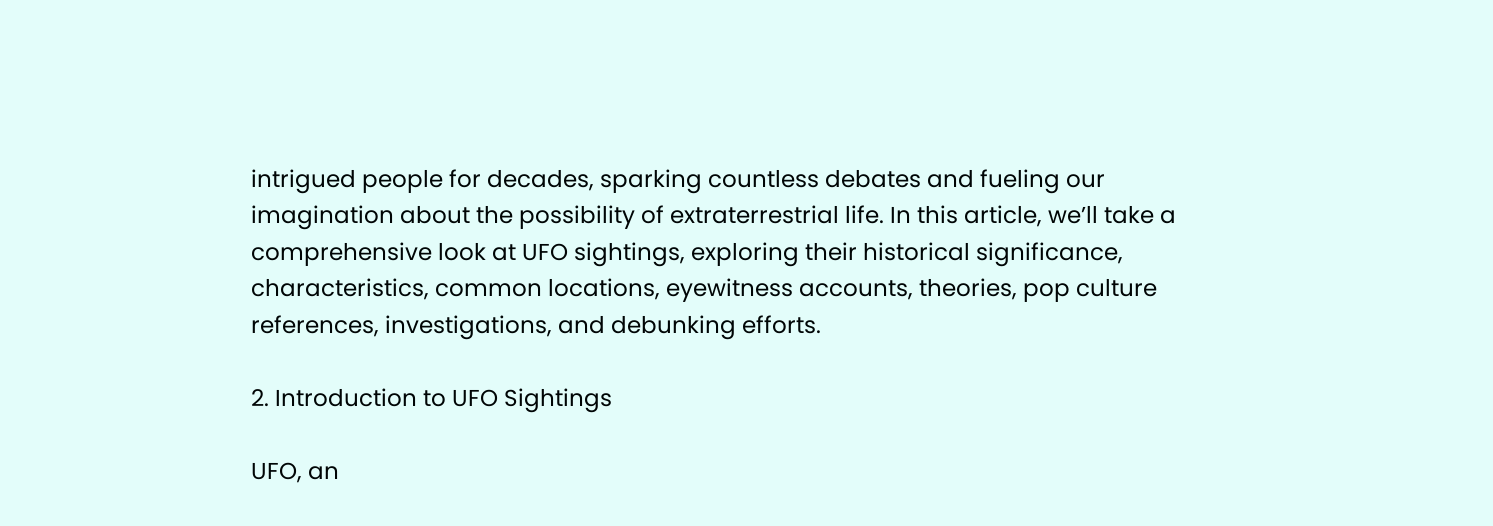intrigued people for decades, sparking countless debates and fueling our imagination about the possibility of extraterrestrial life. In this article, we’ll take a comprehensive look at UFO sightings, exploring their historical significance, characteristics, common locations, eyewitness accounts, theories, pop culture references, investigations, and debunking efforts.

2. Introduction to UFO Sightings

UFO, an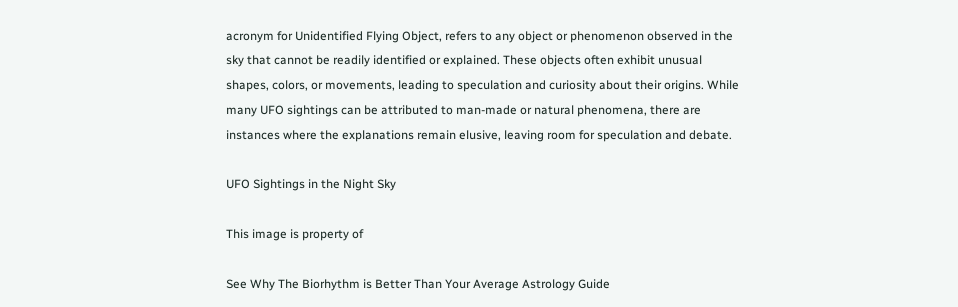acronym for Unidentified Flying Object, refers to any object or phenomenon observed in the sky that cannot be readily identified or explained. These objects often exhibit unusual shapes, colors, or movements, leading to speculation and curiosity about their origins. While many UFO sightings can be attributed to man-made or natural phenomena, there are instances where the explanations remain elusive, leaving room for speculation and debate.

UFO Sightings in the Night Sky

This image is property of

See Why The Biorhythm is Better Than Your Average Astrology Guide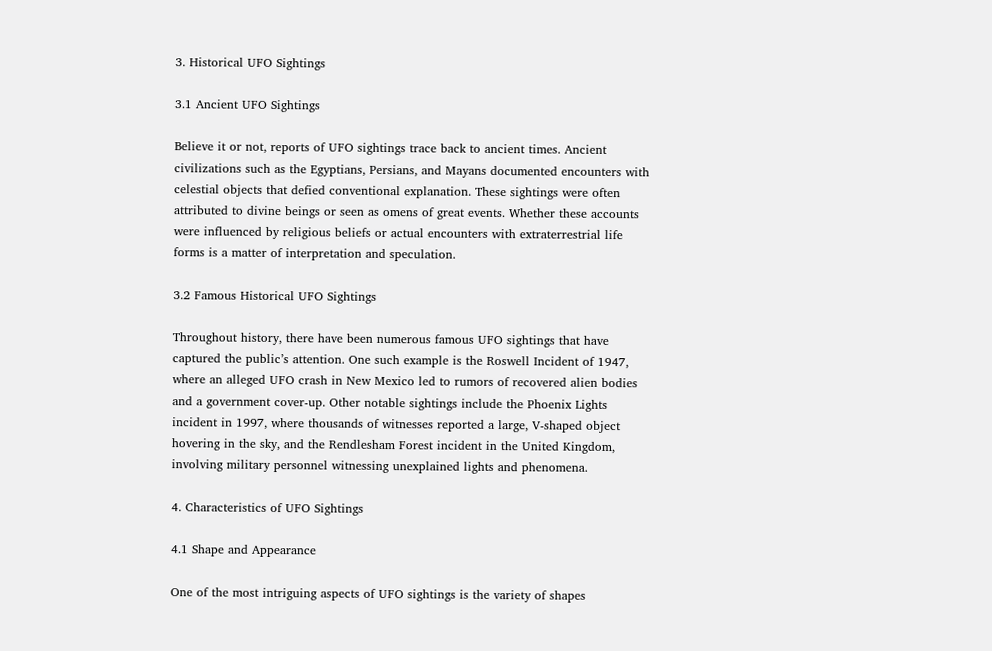3. Historical UFO Sightings

3.1 Ancient UFO Sightings

Believe it or not, reports of UFO sightings trace back to ancient times. Ancient civilizations such as the Egyptians, Persians, and Mayans documented encounters with celestial objects that defied conventional explanation. These sightings were often attributed to divine beings or seen as omens of great events. Whether these accounts were influenced by religious beliefs or actual encounters with extraterrestrial life forms is a matter of interpretation and speculation.

3.2 Famous Historical UFO Sightings

Throughout history, there have been numerous famous UFO sightings that have captured the public’s attention. One such example is the Roswell Incident of 1947, where an alleged UFO crash in New Mexico led to rumors of recovered alien bodies and a government cover-up. Other notable sightings include the Phoenix Lights incident in 1997, where thousands of witnesses reported a large, V-shaped object hovering in the sky, and the Rendlesham Forest incident in the United Kingdom, involving military personnel witnessing unexplained lights and phenomena.

4. Characteristics of UFO Sightings

4.1 Shape and Appearance

One of the most intriguing aspects of UFO sightings is the variety of shapes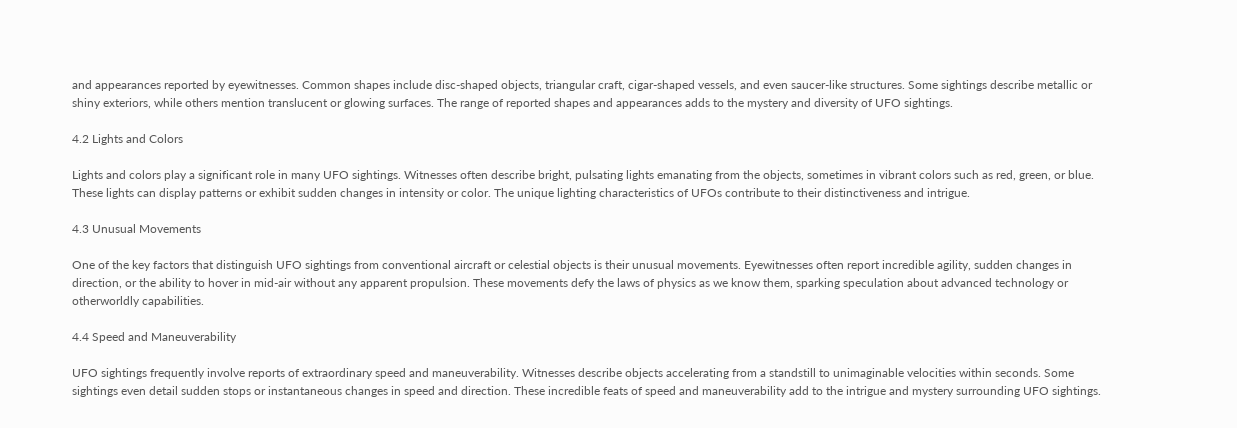and appearances reported by eyewitnesses. Common shapes include disc-shaped objects, triangular craft, cigar-shaped vessels, and even saucer-like structures. Some sightings describe metallic or shiny exteriors, while others mention translucent or glowing surfaces. The range of reported shapes and appearances adds to the mystery and diversity of UFO sightings.

4.2 Lights and Colors

Lights and colors play a significant role in many UFO sightings. Witnesses often describe bright, pulsating lights emanating from the objects, sometimes in vibrant colors such as red, green, or blue. These lights can display patterns or exhibit sudden changes in intensity or color. The unique lighting characteristics of UFOs contribute to their distinctiveness and intrigue.

4.3 Unusual Movements

One of the key factors that distinguish UFO sightings from conventional aircraft or celestial objects is their unusual movements. Eyewitnesses often report incredible agility, sudden changes in direction, or the ability to hover in mid-air without any apparent propulsion. These movements defy the laws of physics as we know them, sparking speculation about advanced technology or otherworldly capabilities.

4.4 Speed and Maneuverability

UFO sightings frequently involve reports of extraordinary speed and maneuverability. Witnesses describe objects accelerating from a standstill to unimaginable velocities within seconds. Some sightings even detail sudden stops or instantaneous changes in speed and direction. These incredible feats of speed and maneuverability add to the intrigue and mystery surrounding UFO sightings.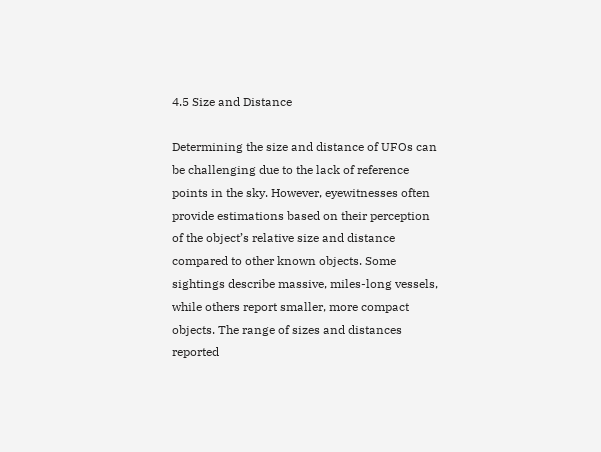4.5 Size and Distance

Determining the size and distance of UFOs can be challenging due to the lack of reference points in the sky. However, eyewitnesses often provide estimations based on their perception of the object’s relative size and distance compared to other known objects. Some sightings describe massive, miles-long vessels, while others report smaller, more compact objects. The range of sizes and distances reported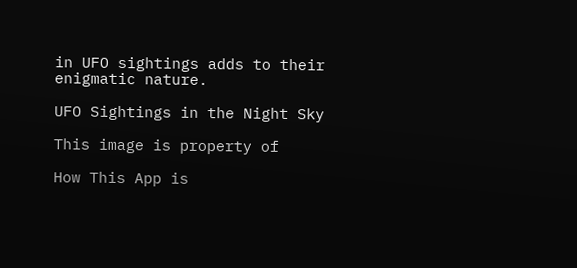in UFO sightings adds to their enigmatic nature.

UFO Sightings in the Night Sky

This image is property of

How This App is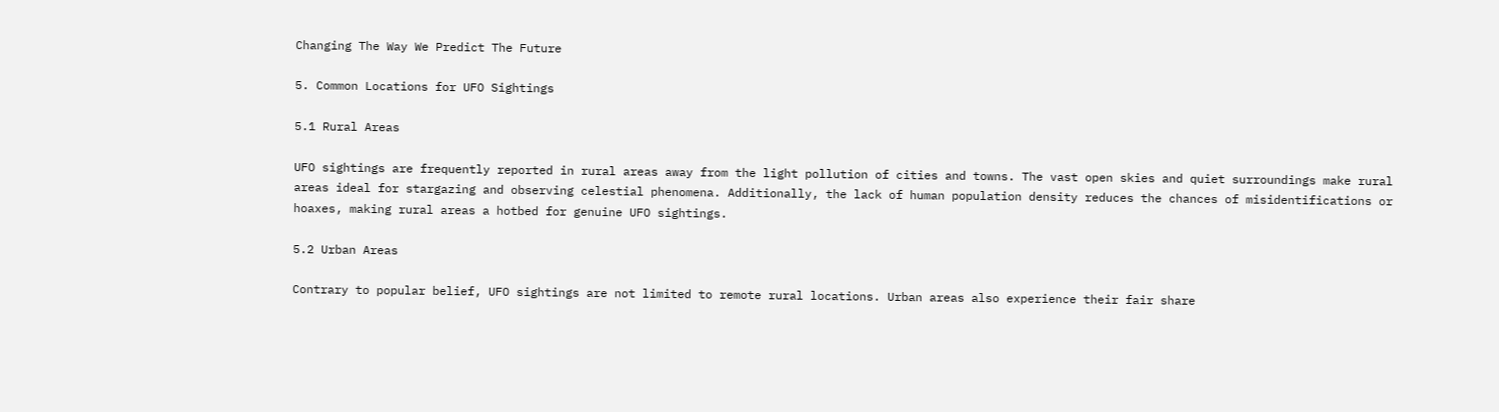Changing The Way We Predict The Future

5. Common Locations for UFO Sightings

5.1 Rural Areas

UFO sightings are frequently reported in rural areas away from the light pollution of cities and towns. The vast open skies and quiet surroundings make rural areas ideal for stargazing and observing celestial phenomena. Additionally, the lack of human population density reduces the chances of misidentifications or hoaxes, making rural areas a hotbed for genuine UFO sightings.

5.2 Urban Areas

Contrary to popular belief, UFO sightings are not limited to remote rural locations. Urban areas also experience their fair share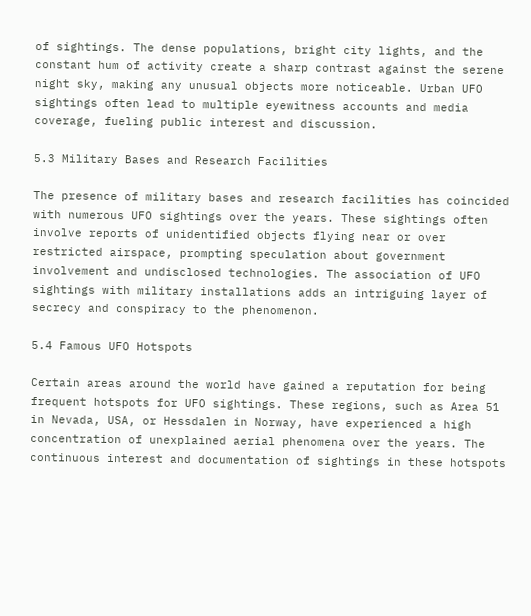of sightings. The dense populations, bright city lights, and the constant hum of activity create a sharp contrast against the serene night sky, making any unusual objects more noticeable. Urban UFO sightings often lead to multiple eyewitness accounts and media coverage, fueling public interest and discussion.

5.3 Military Bases and Research Facilities

The presence of military bases and research facilities has coincided with numerous UFO sightings over the years. These sightings often involve reports of unidentified objects flying near or over restricted airspace, prompting speculation about government involvement and undisclosed technologies. The association of UFO sightings with military installations adds an intriguing layer of secrecy and conspiracy to the phenomenon.

5.4 Famous UFO Hotspots

Certain areas around the world have gained a reputation for being frequent hotspots for UFO sightings. These regions, such as Area 51 in Nevada, USA, or Hessdalen in Norway, have experienced a high concentration of unexplained aerial phenomena over the years. The continuous interest and documentation of sightings in these hotspots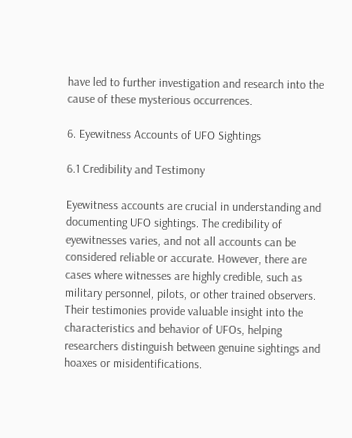have led to further investigation and research into the cause of these mysterious occurrences.

6. Eyewitness Accounts of UFO Sightings

6.1 Credibility and Testimony

Eyewitness accounts are crucial in understanding and documenting UFO sightings. The credibility of eyewitnesses varies, and not all accounts can be considered reliable or accurate. However, there are cases where witnesses are highly credible, such as military personnel, pilots, or other trained observers. Their testimonies provide valuable insight into the characteristics and behavior of UFOs, helping researchers distinguish between genuine sightings and hoaxes or misidentifications.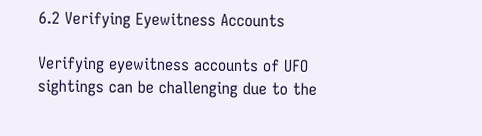6.2 Verifying Eyewitness Accounts

Verifying eyewitness accounts of UFO sightings can be challenging due to the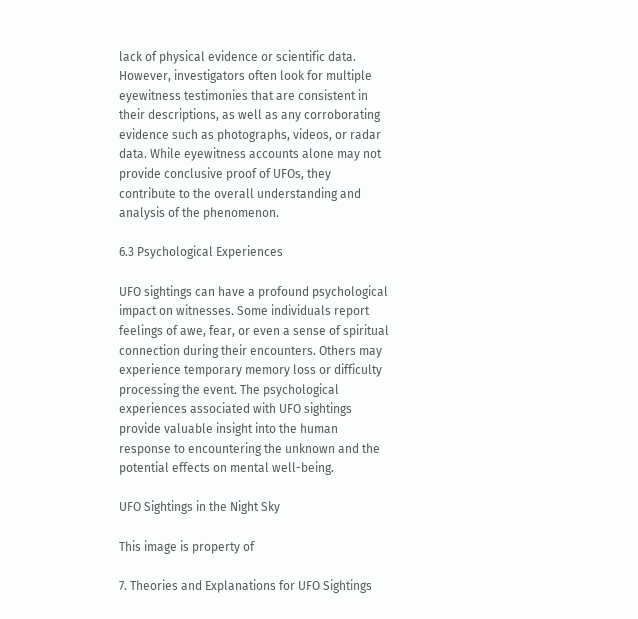lack of physical evidence or scientific data. However, investigators often look for multiple eyewitness testimonies that are consistent in their descriptions, as well as any corroborating evidence such as photographs, videos, or radar data. While eyewitness accounts alone may not provide conclusive proof of UFOs, they contribute to the overall understanding and analysis of the phenomenon.

6.3 Psychological Experiences

UFO sightings can have a profound psychological impact on witnesses. Some individuals report feelings of awe, fear, or even a sense of spiritual connection during their encounters. Others may experience temporary memory loss or difficulty processing the event. The psychological experiences associated with UFO sightings provide valuable insight into the human response to encountering the unknown and the potential effects on mental well-being.

UFO Sightings in the Night Sky

This image is property of

7. Theories and Explanations for UFO Sightings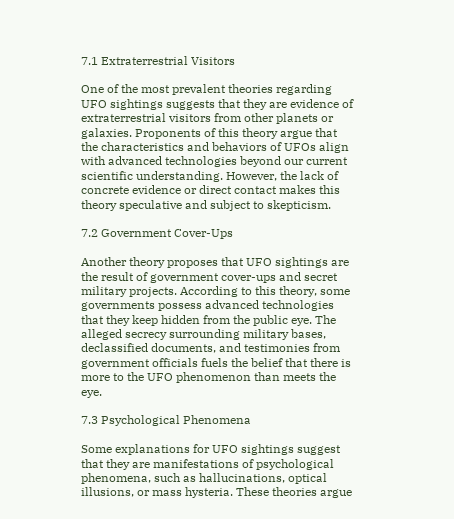7.1 Extraterrestrial Visitors

One of the most prevalent theories regarding UFO sightings suggests that they are evidence of extraterrestrial visitors from other planets or galaxies. Proponents of this theory argue that the characteristics and behaviors of UFOs align with advanced technologies beyond our current scientific understanding. However, the lack of concrete evidence or direct contact makes this theory speculative and subject to skepticism.

7.2 Government Cover-Ups

Another theory proposes that UFO sightings are the result of government cover-ups and secret military projects. According to this theory, some governments possess advanced technologies that they keep hidden from the public eye. The alleged secrecy surrounding military bases, declassified documents, and testimonies from government officials fuels the belief that there is more to the UFO phenomenon than meets the eye.

7.3 Psychological Phenomena

Some explanations for UFO sightings suggest that they are manifestations of psychological phenomena, such as hallucinations, optical illusions, or mass hysteria. These theories argue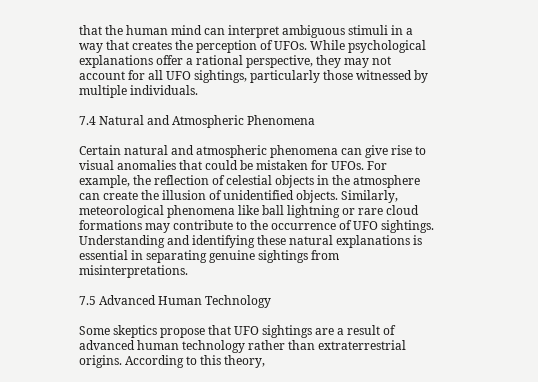that the human mind can interpret ambiguous stimuli in a way that creates the perception of UFOs. While psychological explanations offer a rational perspective, they may not account for all UFO sightings, particularly those witnessed by multiple individuals.

7.4 Natural and Atmospheric Phenomena

Certain natural and atmospheric phenomena can give rise to visual anomalies that could be mistaken for UFOs. For example, the reflection of celestial objects in the atmosphere can create the illusion of unidentified objects. Similarly, meteorological phenomena like ball lightning or rare cloud formations may contribute to the occurrence of UFO sightings. Understanding and identifying these natural explanations is essential in separating genuine sightings from misinterpretations.

7.5 Advanced Human Technology

Some skeptics propose that UFO sightings are a result of advanced human technology rather than extraterrestrial origins. According to this theory,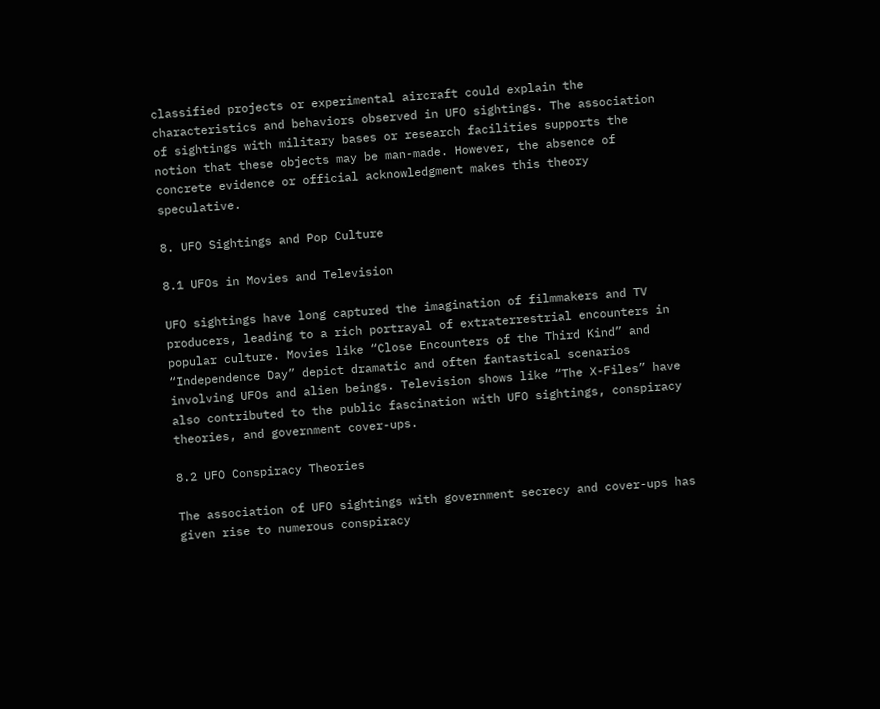classified projects or experimental aircraft could explain the characteristics and behaviors observed in UFO sightings. The association of sightings with military bases or research facilities supports the notion that these objects may be man-made. However, the absence of concrete evidence or official acknowledgment makes this theory speculative.

8. UFO Sightings and Pop Culture

8.1 UFOs in Movies and Television

UFO sightings have long captured the imagination of filmmakers and TV producers, leading to a rich portrayal of extraterrestrial encounters in popular culture. Movies like “Close Encounters of the Third Kind” and “Independence Day” depict dramatic and often fantastical scenarios involving UFOs and alien beings. Television shows like “The X-Files” have also contributed to the public fascination with UFO sightings, conspiracy theories, and government cover-ups.

8.2 UFO Conspiracy Theories

The association of UFO sightings with government secrecy and cover-ups has given rise to numerous conspiracy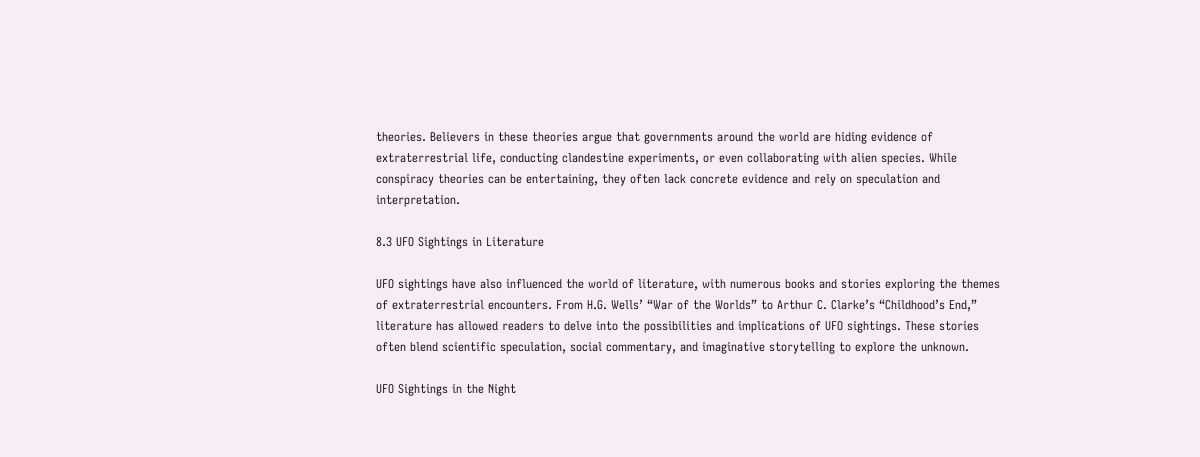theories. Believers in these theories argue that governments around the world are hiding evidence of extraterrestrial life, conducting clandestine experiments, or even collaborating with alien species. While conspiracy theories can be entertaining, they often lack concrete evidence and rely on speculation and interpretation.

8.3 UFO Sightings in Literature

UFO sightings have also influenced the world of literature, with numerous books and stories exploring the themes of extraterrestrial encounters. From H.G. Wells’ “War of the Worlds” to Arthur C. Clarke’s “Childhood’s End,” literature has allowed readers to delve into the possibilities and implications of UFO sightings. These stories often blend scientific speculation, social commentary, and imaginative storytelling to explore the unknown.

UFO Sightings in the Night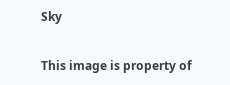Sky

This image is property of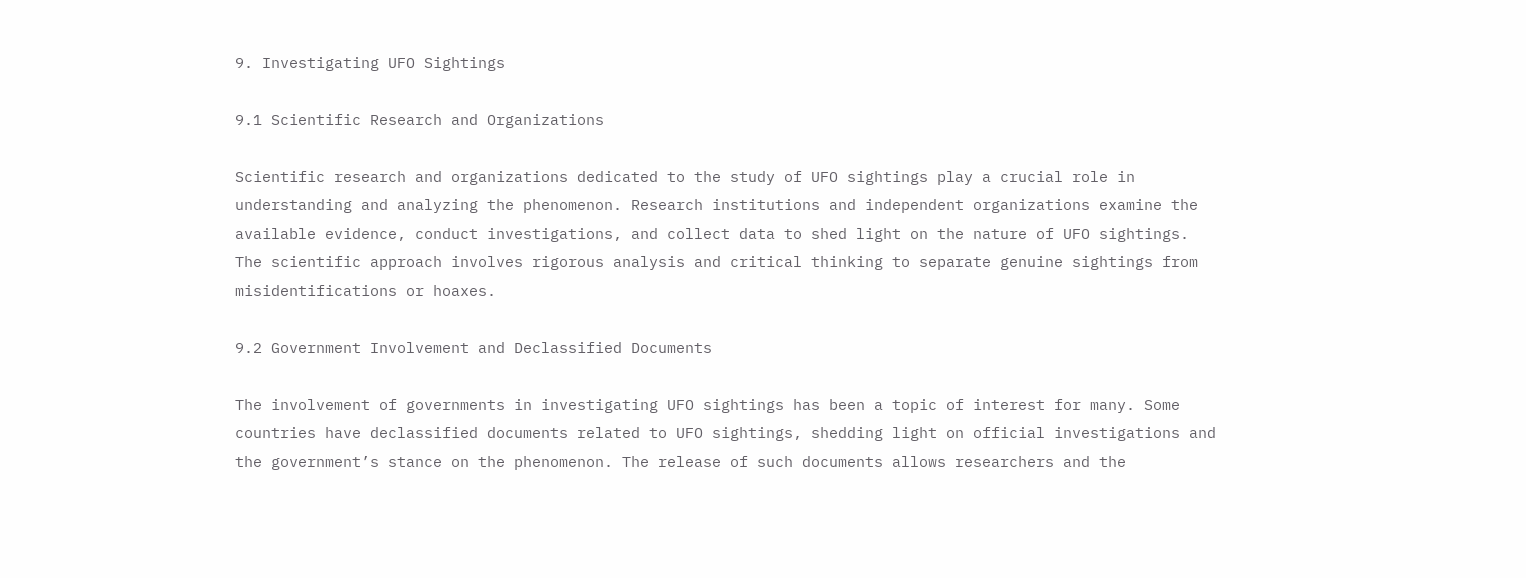9. Investigating UFO Sightings

9.1 Scientific Research and Organizations

Scientific research and organizations dedicated to the study of UFO sightings play a crucial role in understanding and analyzing the phenomenon. Research institutions and independent organizations examine the available evidence, conduct investigations, and collect data to shed light on the nature of UFO sightings. The scientific approach involves rigorous analysis and critical thinking to separate genuine sightings from misidentifications or hoaxes.

9.2 Government Involvement and Declassified Documents

The involvement of governments in investigating UFO sightings has been a topic of interest for many. Some countries have declassified documents related to UFO sightings, shedding light on official investigations and the government’s stance on the phenomenon. The release of such documents allows researchers and the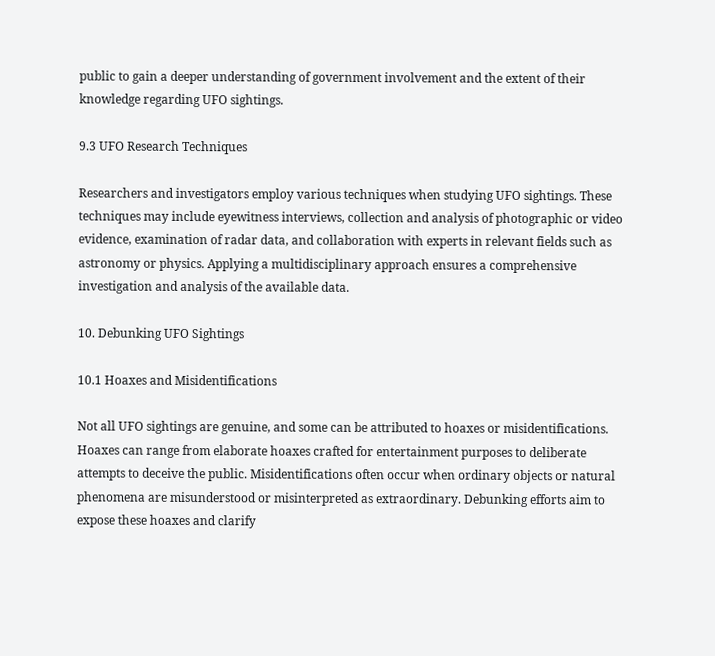public to gain a deeper understanding of government involvement and the extent of their knowledge regarding UFO sightings.

9.3 UFO Research Techniques

Researchers and investigators employ various techniques when studying UFO sightings. These techniques may include eyewitness interviews, collection and analysis of photographic or video evidence, examination of radar data, and collaboration with experts in relevant fields such as astronomy or physics. Applying a multidisciplinary approach ensures a comprehensive investigation and analysis of the available data.

10. Debunking UFO Sightings

10.1 Hoaxes and Misidentifications

Not all UFO sightings are genuine, and some can be attributed to hoaxes or misidentifications. Hoaxes can range from elaborate hoaxes crafted for entertainment purposes to deliberate attempts to deceive the public. Misidentifications often occur when ordinary objects or natural phenomena are misunderstood or misinterpreted as extraordinary. Debunking efforts aim to expose these hoaxes and clarify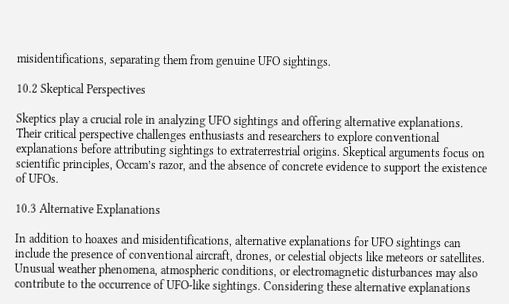misidentifications, separating them from genuine UFO sightings.

10.2 Skeptical Perspectives

Skeptics play a crucial role in analyzing UFO sightings and offering alternative explanations. Their critical perspective challenges enthusiasts and researchers to explore conventional explanations before attributing sightings to extraterrestrial origins. Skeptical arguments focus on scientific principles, Occam’s razor, and the absence of concrete evidence to support the existence of UFOs.

10.3 Alternative Explanations

In addition to hoaxes and misidentifications, alternative explanations for UFO sightings can include the presence of conventional aircraft, drones, or celestial objects like meteors or satellites. Unusual weather phenomena, atmospheric conditions, or electromagnetic disturbances may also contribute to the occurrence of UFO-like sightings. Considering these alternative explanations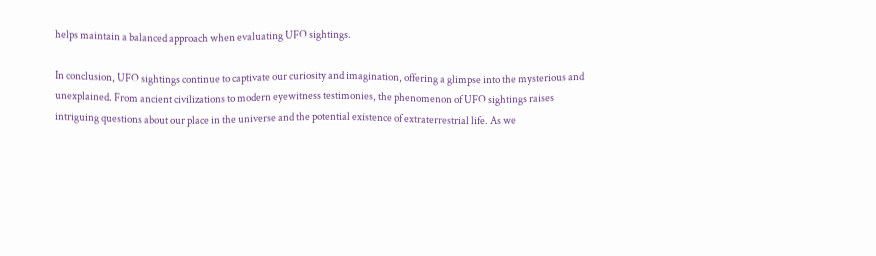helps maintain a balanced approach when evaluating UFO sightings.

In conclusion, UFO sightings continue to captivate our curiosity and imagination, offering a glimpse into the mysterious and unexplained. From ancient civilizations to modern eyewitness testimonies, the phenomenon of UFO sightings raises intriguing questions about our place in the universe and the potential existence of extraterrestrial life. As we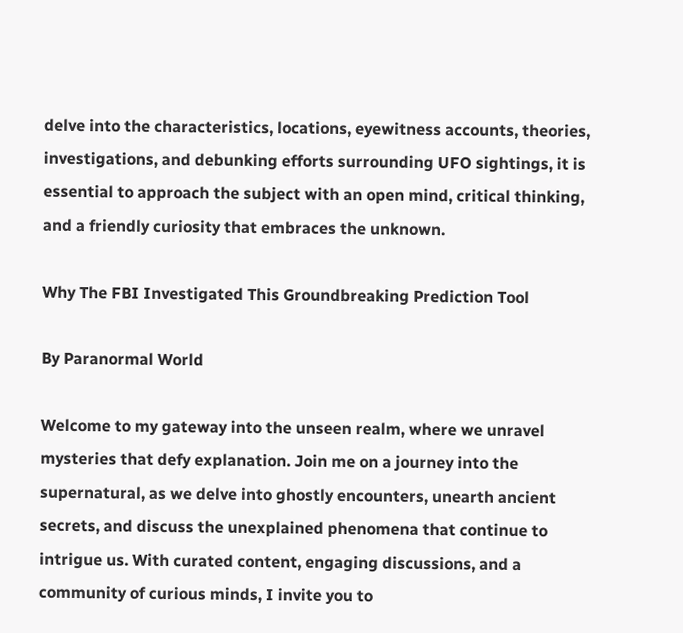delve into the characteristics, locations, eyewitness accounts, theories, investigations, and debunking efforts surrounding UFO sightings, it is essential to approach the subject with an open mind, critical thinking, and a friendly curiosity that embraces the unknown.

Why The FBI Investigated This Groundbreaking Prediction Tool

By Paranormal World

Welcome to my gateway into the unseen realm, where we unravel mysteries that defy explanation. Join me on a journey into the supernatural, as we delve into ghostly encounters, unearth ancient secrets, and discuss the unexplained phenomena that continue to intrigue us. With curated content, engaging discussions, and a community of curious minds, I invite you to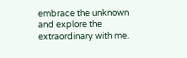embrace the unknown and explore the extraordinary with me.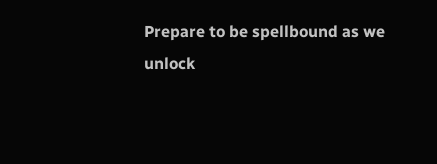Prepare to be spellbound as we unlock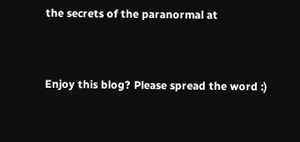the secrets of the paranormal at


Enjoy this blog? Please spread the word :)